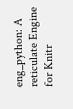eng_python: A reticulate Engine for Knitr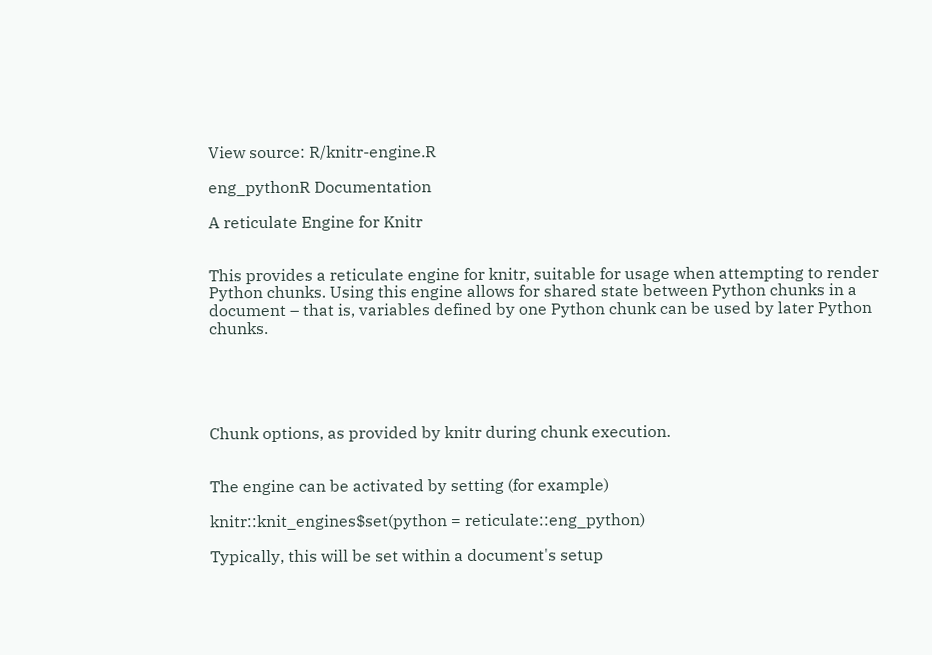View source: R/knitr-engine.R

eng_pythonR Documentation

A reticulate Engine for Knitr


This provides a reticulate engine for knitr, suitable for usage when attempting to render Python chunks. Using this engine allows for shared state between Python chunks in a document – that is, variables defined by one Python chunk can be used by later Python chunks.





Chunk options, as provided by knitr during chunk execution.


The engine can be activated by setting (for example)

knitr::knit_engines$set(python = reticulate::eng_python)

Typically, this will be set within a document's setup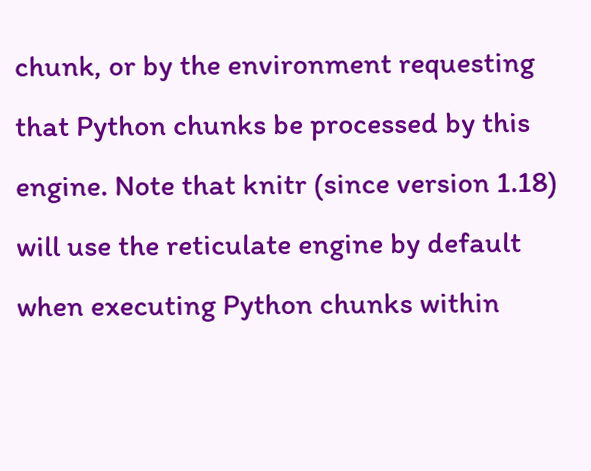chunk, or by the environment requesting that Python chunks be processed by this engine. Note that knitr (since version 1.18) will use the reticulate engine by default when executing Python chunks within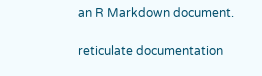an R Markdown document.

reticulate documentation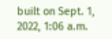built on Sept. 1, 2022, 1:06 a.m.